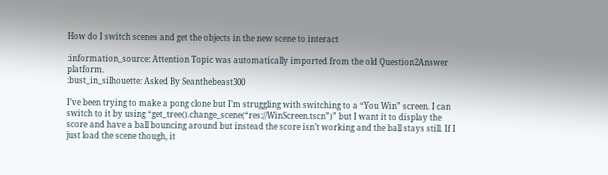How do I switch scenes and get the objects in the new scene to interact

:information_source: Attention Topic was automatically imported from the old Question2Answer platform.
:bust_in_silhouette: Asked By Seanthebeast300

I’ve been trying to make a pong clone but I’m struggling with switching to a “You Win” screen. I can switch to it by using “get_tree().change_scene(“res://WinScreen.tscn”)” but I want it to display the score and have a ball bouncing around but instead the score isn’t working and the ball stays still. If I just load the scene though, it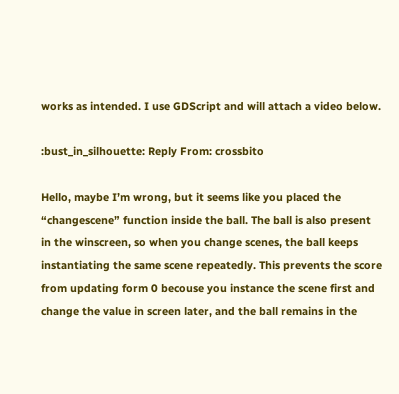works as intended. I use GDScript and will attach a video below.

:bust_in_silhouette: Reply From: crossbito

Hello, maybe I’m wrong, but it seems like you placed the “changescene” function inside the ball. The ball is also present in the winscreen, so when you change scenes, the ball keeps instantiating the same scene repeatedly. This prevents the score from updating form 0 becouse you instance the scene first and change the value in screen later, and the ball remains in the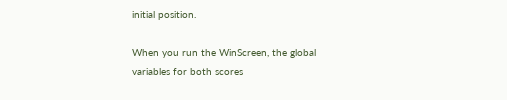initial position.

When you run the WinScreen, the global variables for both scores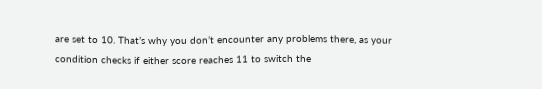are set to 10. That’s why you don’t encounter any problems there, as your condition checks if either score reaches 11 to switch the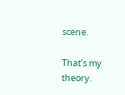scene.

That’s my theory.